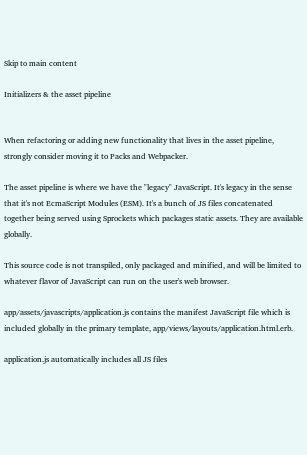Skip to main content

Initializers & the asset pipeline


When refactoring or adding new functionality that lives in the asset pipeline, strongly consider moving it to Packs and Webpacker.

The asset pipeline is where we have the "legacy" JavaScript. It's legacy in the sense that it's not EcmaScript Modules (ESM). It's a bunch of JS files concatenated together being served using Sprockets which packages static assets. They are available globally.

This source code is not transpiled, only packaged and minified, and will be limited to whatever flavor of JavaScript can run on the user's web browser.

app/assets/javascripts/application.js contains the manifest JavaScript file which is included globally in the primary template, app/views/layouts/application.html.erb.

application.js automatically includes all JS files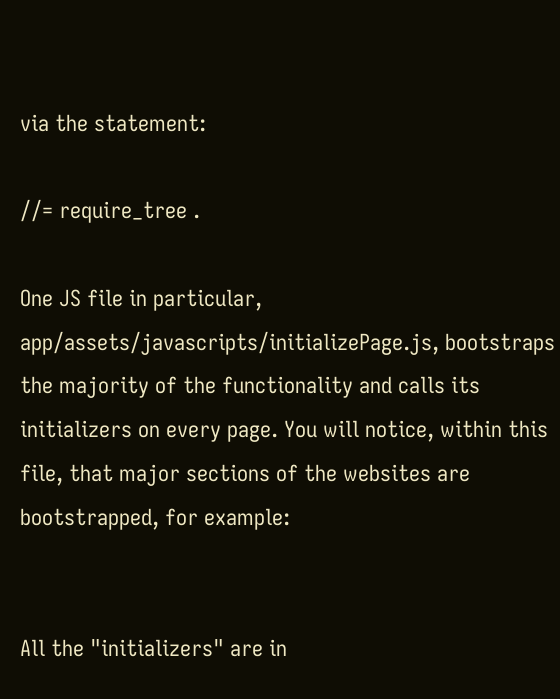via the statement:

//= require_tree .

One JS file in particular, app/assets/javascripts/initializePage.js, bootstraps the majority of the functionality and calls its initializers on every page. You will notice, within this file, that major sections of the websites are bootstrapped, for example:


All the "initializers" are in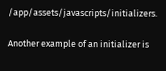/app/assets/javascripts/initializers.

Another example of an initializer is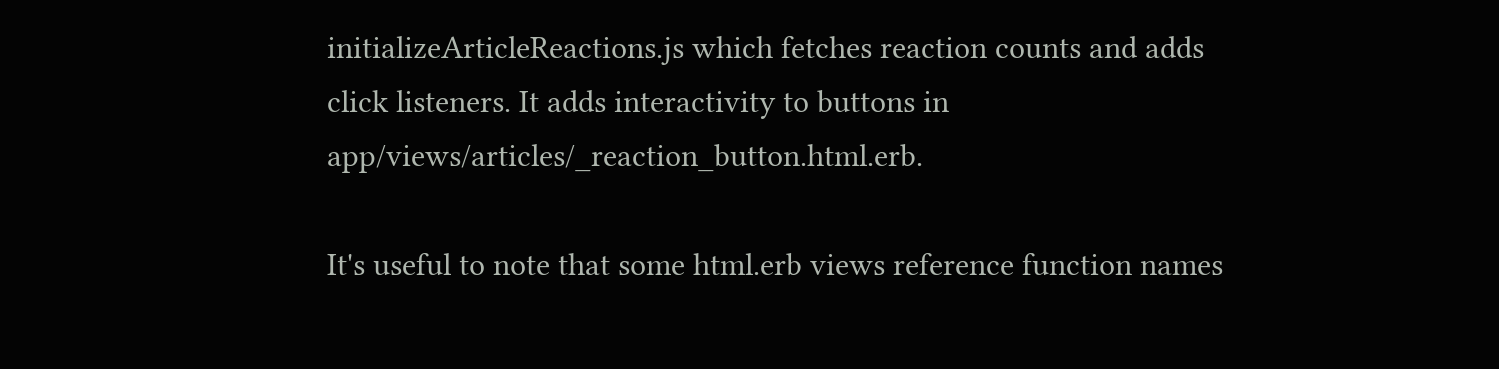initializeArticleReactions.js which fetches reaction counts and adds click listeners. It adds interactivity to buttons in app/views/articles/_reaction_button.html.erb.

It's useful to note that some html.erb views reference function names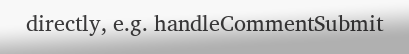directly, e.g. handleCommentSubmit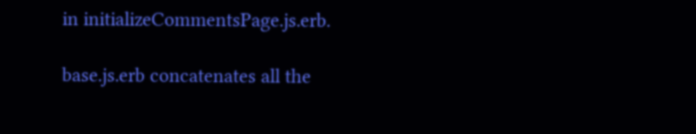in initializeCommentsPage.js.erb.

base.js.erb concatenates all the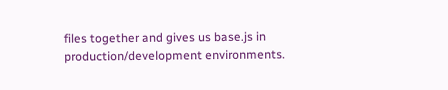files together and gives us base.js in production/development environments.